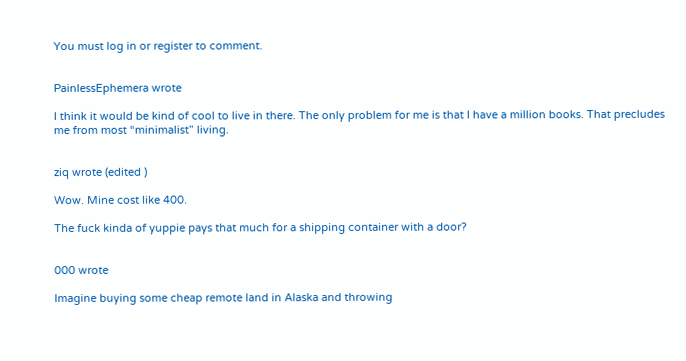You must log in or register to comment.


PainlessEphemera wrote

I think it would be kind of cool to live in there. The only problem for me is that I have a million books. That precludes me from most “minimalist” living.


ziq wrote (edited )

Wow. Mine cost like 400.

The fuck kinda of yuppie pays that much for a shipping container with a door?


000 wrote

Imagine buying some cheap remote land in Alaska and throwing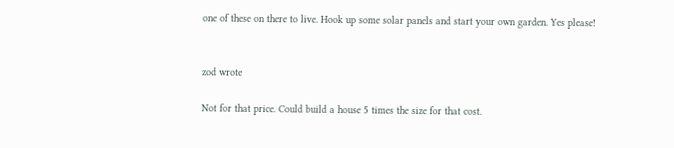one of these on there to live. Hook up some solar panels and start your own garden. Yes please!


zod wrote

Not for that price. Could build a house 5 times the size for that cost.